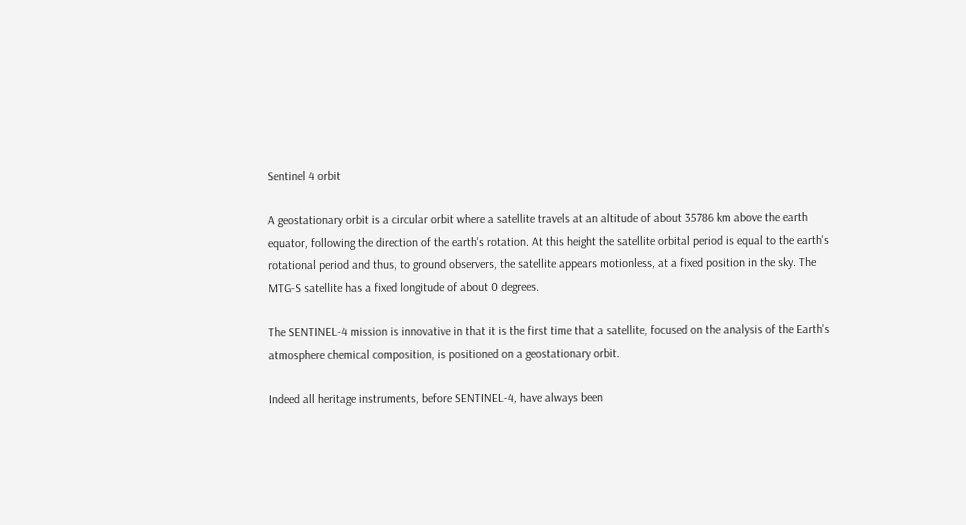Sentinel 4 orbit

A geostationary orbit is a circular orbit where a satellite travels at an altitude of about 35786 km above the earth equator, following the direction of the earth's rotation. At this height the satellite orbital period is equal to the earth's rotational period and thus, to ground observers, the satellite appears motionless, at a fixed position in the sky. The MTG-S satellite has a fixed longitude of about 0 degrees.

The SENTINEL-4 mission is innovative in that it is the first time that a satellite, focused on the analysis of the Earth's atmosphere chemical composition, is positioned on a geostationary orbit.

Indeed all heritage instruments, before SENTINEL-4, have always been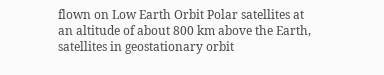flown on Low Earth Orbit Polar satellites at an altitude of about 800 km above the Earth, satellites in geostationary orbit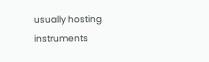usually hosting instruments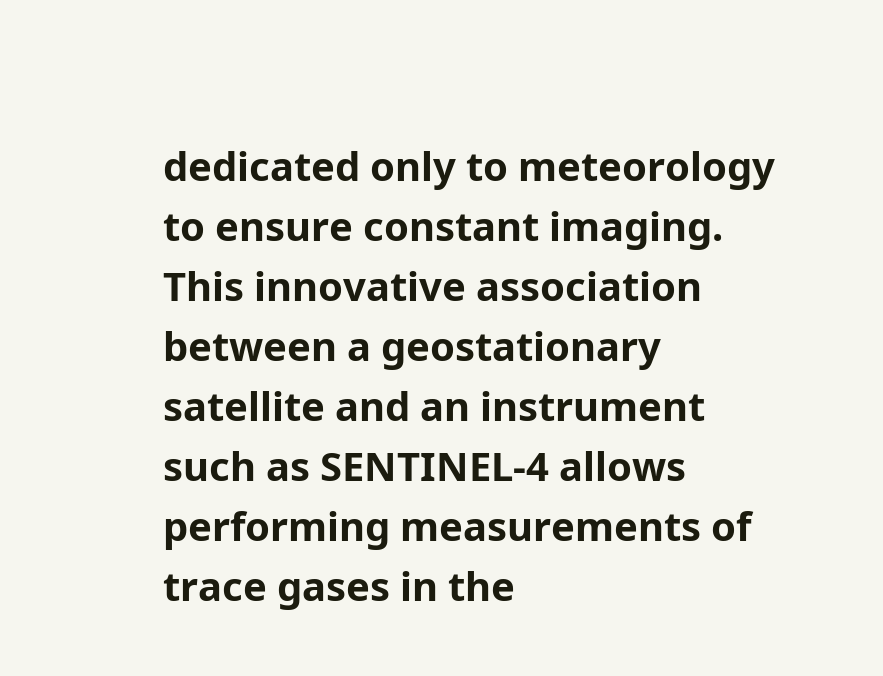dedicated only to meteorology to ensure constant imaging.
This innovative association between a geostationary satellite and an instrument such as SENTINEL-4 allows performing measurements of trace gases in the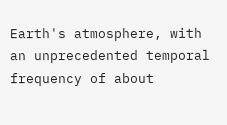Earth's atmosphere, with an unprecedented temporal frequency of about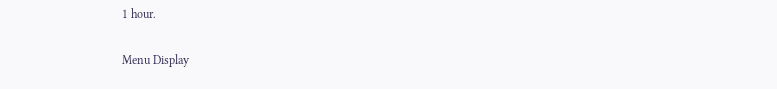1 hour.

Menu Display